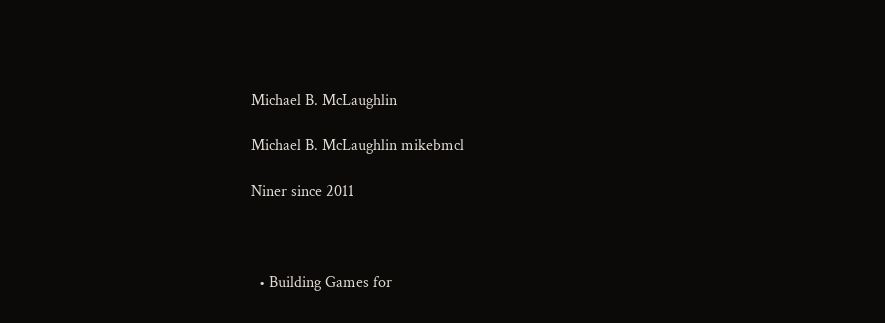Michael B. McLaughlin

Michael B. McLaughlin mikebmcl

Niner since 2011



  • Building Games for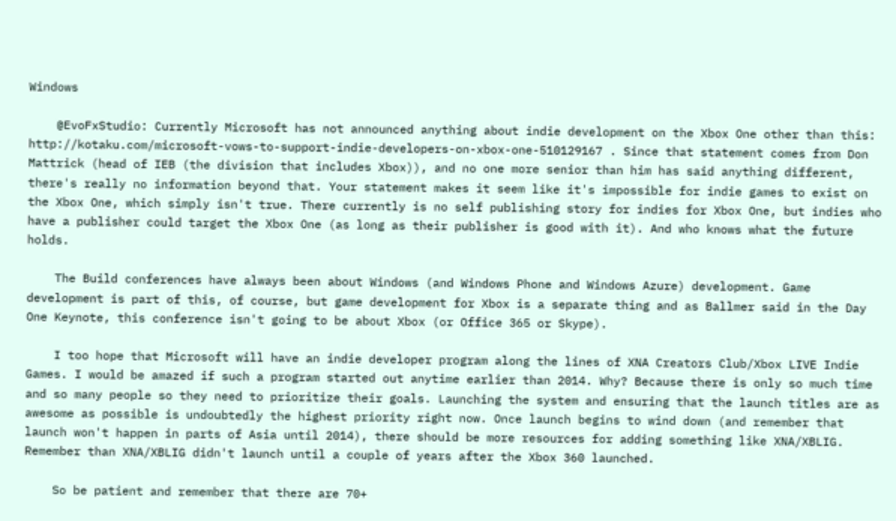Windows

    @EvoFxStudio: Currently Microsoft has not announced anything about indie development on the Xbox One other than this: http://kotaku.com/microsoft-vows-to-support-indie-developers-on-xbox-one-510129167 . Since that statement comes from Don Mattrick (head of IEB (the division that includes Xbox)), and no one more senior than him has said anything different, there's really no information beyond that. Your statement makes it seem like it's impossible for indie games to exist on the Xbox One, which simply isn't true. There currently is no self publishing story for indies for Xbox One, but indies who have a publisher could target the Xbox One (as long as their publisher is good with it). And who knows what the future holds.

    The Build conferences have always been about Windows (and Windows Phone and Windows Azure) development. Game development is part of this, of course, but game development for Xbox is a separate thing and as Ballmer said in the Day One Keynote, this conference isn't going to be about Xbox (or Office 365 or Skype).

    I too hope that Microsoft will have an indie developer program along the lines of XNA Creators Club/Xbox LIVE Indie Games. I would be amazed if such a program started out anytime earlier than 2014. Why? Because there is only so much time and so many people so they need to prioritize their goals. Launching the system and ensuring that the launch titles are as awesome as possible is undoubtedly the highest priority right now. Once launch begins to wind down (and remember that launch won't happen in parts of Asia until 2014), there should be more resources for adding something like XNA/XBLIG. Remember than XNA/XBLIG didn't launch until a couple of years after the Xbox 360 launched.

    So be patient and remember that there are 70+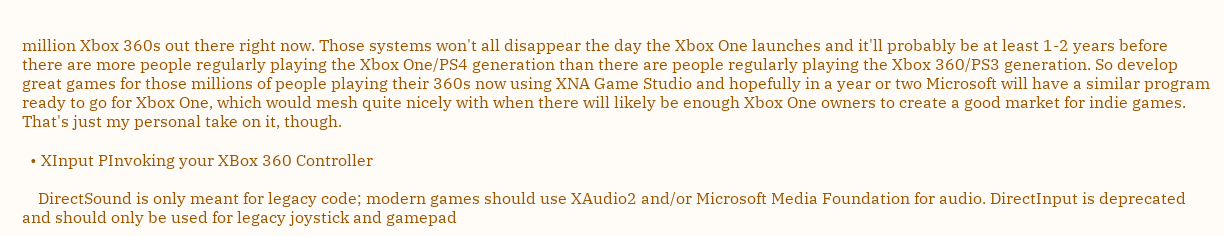million Xbox 360s out there right now. Those systems won't all disappear the day the Xbox One launches and it'll probably be at least 1-2 years before there are more people regularly playing the Xbox One/PS4 generation than there are people regularly playing the Xbox 360/PS3 generation. So develop great games for those millions of people playing their 360s now using XNA Game Studio and hopefully in a year or two Microsoft will have a similar program ready to go for Xbox One, which would mesh quite nicely with when there will likely be enough Xbox One owners to create a good market for indie games. That's just my personal take on it, though.

  • XInput PInvoking your XBox 360 Controller

    DirectSound is only meant for legacy code; modern games should use XAudio2 and/or Microsoft Media Foundation for audio. DirectInput is deprecated and should only be used for legacy joystick and gamepad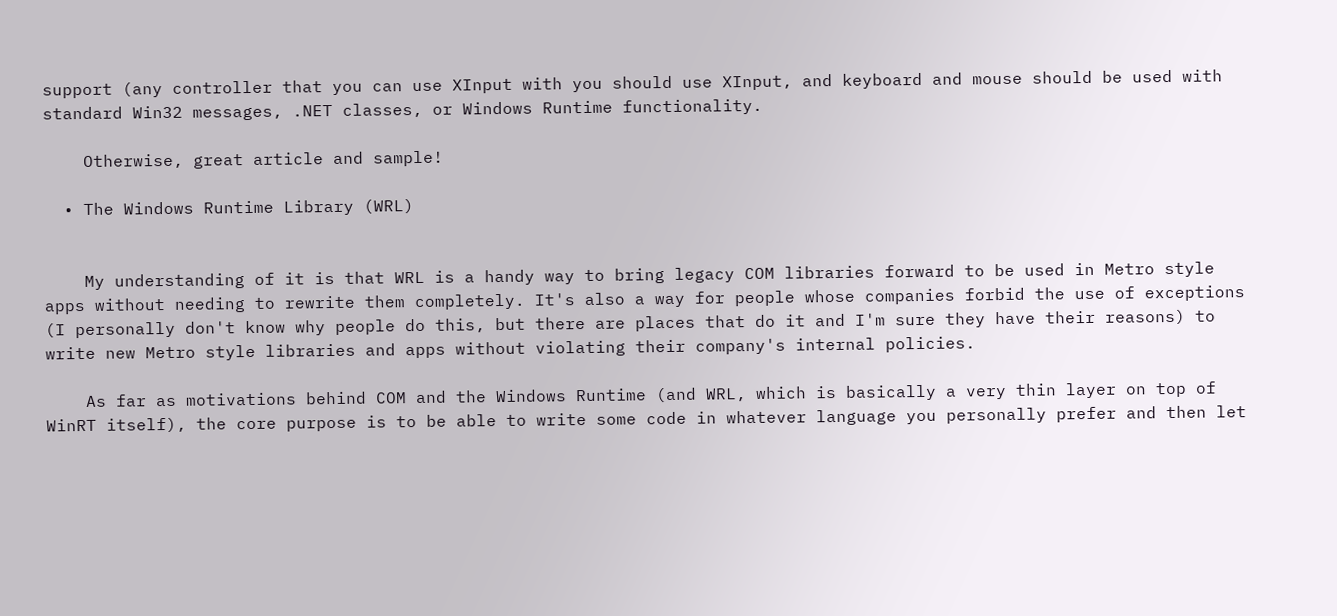support (any controller that you can use XInput with you should use XInput, and keyboard and mouse should be used with standard Win32 messages, .NET classes, or Windows Runtime functionality.

    Otherwise, great article and sample!

  • The Windows Runtime Library (WRL)


    My understanding of it is that WRL is a handy way to bring legacy COM libraries forward to be used in Metro style apps without needing to rewrite them completely. It's also a way for people whose companies forbid the use of exceptions (I personally don't know why people do this, but there are places that do it and I'm sure they have their reasons) to write new Metro style libraries and apps without violating their company's internal policies.

    As far as motivations behind COM and the Windows Runtime (and WRL, which is basically a very thin layer on top of WinRT itself), the core purpose is to be able to write some code in whatever language you personally prefer and then let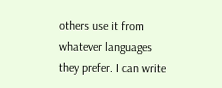others use it from whatever languages they prefer. I can write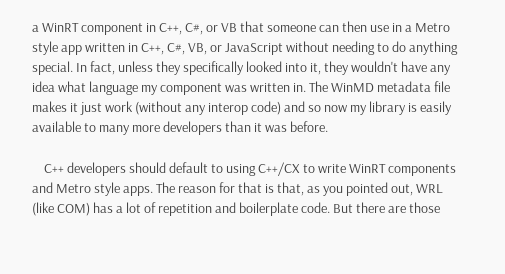a WinRT component in C++, C#, or VB that someone can then use in a Metro style app written in C++, C#, VB, or JavaScript without needing to do anything special. In fact, unless they specifically looked into it, they wouldn't have any idea what language my component was written in. The WinMD metadata file makes it just work (without any interop code) and so now my library is easily available to many more developers than it was before.

    C++ developers should default to using C++/CX to write WinRT components and Metro style apps. The reason for that is that, as you pointed out, WRL (like COM) has a lot of repetition and boilerplate code. But there are those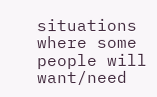situations where some people will want/need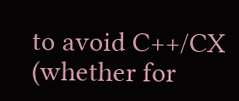to avoid C++/CX (whether for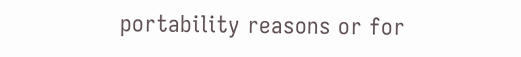portability reasons or for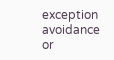exception avoidance or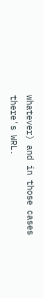whatever) and in those cases there's WRL.